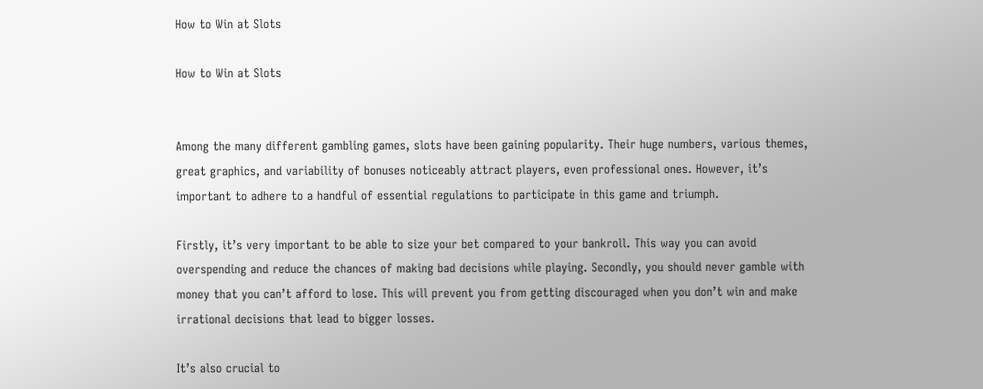How to Win at Slots

How to Win at Slots


Among the many different gambling games, slots have been gaining popularity. Their huge numbers, various themes, great graphics, and variability of bonuses noticeably attract players, even professional ones. However, it’s important to adhere to a handful of essential regulations to participate in this game and triumph.

Firstly, it’s very important to be able to size your bet compared to your bankroll. This way you can avoid overspending and reduce the chances of making bad decisions while playing. Secondly, you should never gamble with money that you can’t afford to lose. This will prevent you from getting discouraged when you don’t win and make irrational decisions that lead to bigger losses.

It’s also crucial to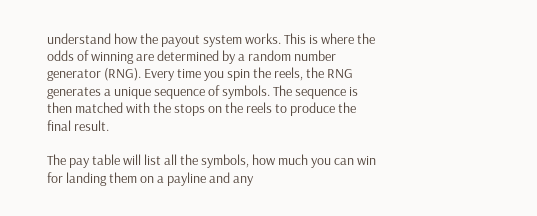understand how the payout system works. This is where the odds of winning are determined by a random number generator (RNG). Every time you spin the reels, the RNG generates a unique sequence of symbols. The sequence is then matched with the stops on the reels to produce the final result.

The pay table will list all the symbols, how much you can win for landing them on a payline and any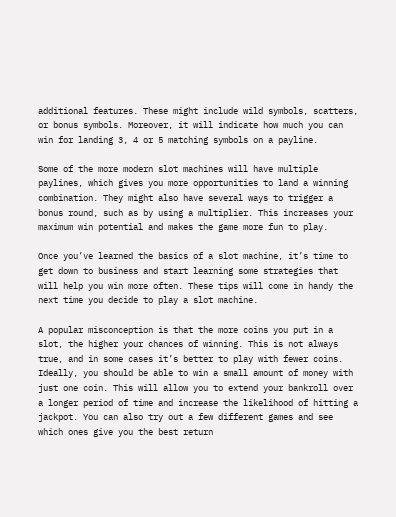additional features. These might include wild symbols, scatters, or bonus symbols. Moreover, it will indicate how much you can win for landing 3, 4 or 5 matching symbols on a payline.

Some of the more modern slot machines will have multiple paylines, which gives you more opportunities to land a winning combination. They might also have several ways to trigger a bonus round, such as by using a multiplier. This increases your maximum win potential and makes the game more fun to play.

Once you’ve learned the basics of a slot machine, it’s time to get down to business and start learning some strategies that will help you win more often. These tips will come in handy the next time you decide to play a slot machine.

A popular misconception is that the more coins you put in a slot, the higher your chances of winning. This is not always true, and in some cases it’s better to play with fewer coins. Ideally, you should be able to win a small amount of money with just one coin. This will allow you to extend your bankroll over a longer period of time and increase the likelihood of hitting a jackpot. You can also try out a few different games and see which ones give you the best return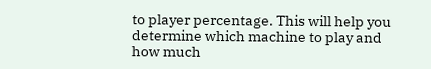to player percentage. This will help you determine which machine to play and how much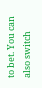to bet. You can also switch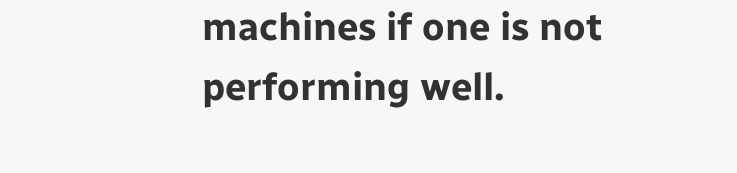machines if one is not performing well.